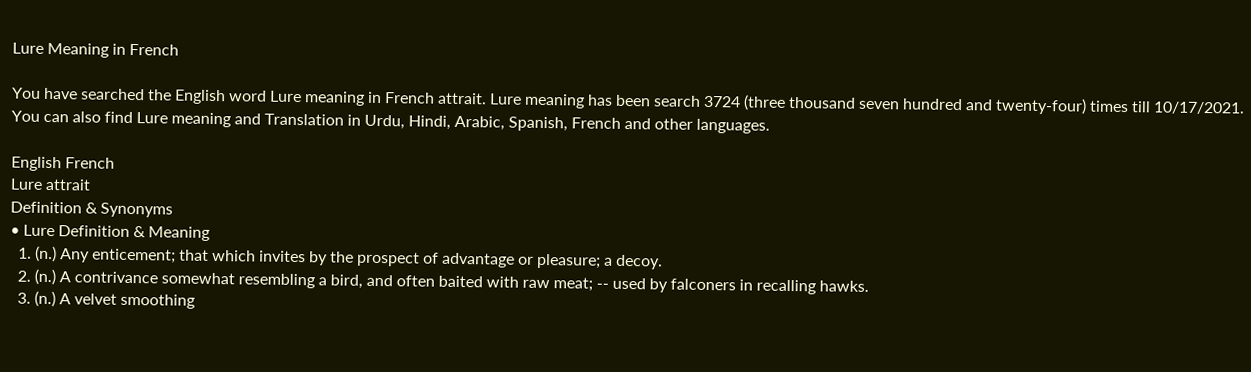Lure Meaning in French

You have searched the English word Lure meaning in French attrait. Lure meaning has been search 3724 (three thousand seven hundred and twenty-four) times till 10/17/2021. You can also find Lure meaning and Translation in Urdu, Hindi, Arabic, Spanish, French and other languages.

English French
Lure attrait
Definition & Synonyms
• Lure Definition & Meaning
  1. (n.) Any enticement; that which invites by the prospect of advantage or pleasure; a decoy.
  2. (n.) A contrivance somewhat resembling a bird, and often baited with raw meat; -- used by falconers in recalling hawks.
  3. (n.) A velvet smoothing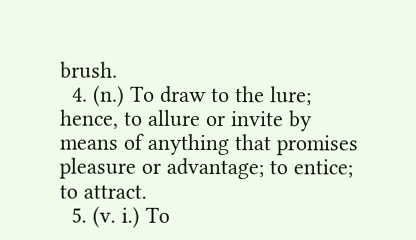brush.
  4. (n.) To draw to the lure; hence, to allure or invite by means of anything that promises pleasure or advantage; to entice; to attract.
  5. (v. i.) To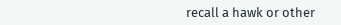recall a hawk or other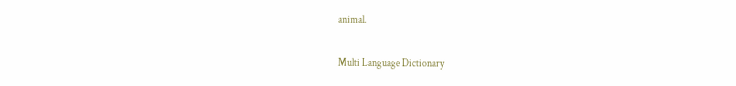animal.

Multi Language Dictionary